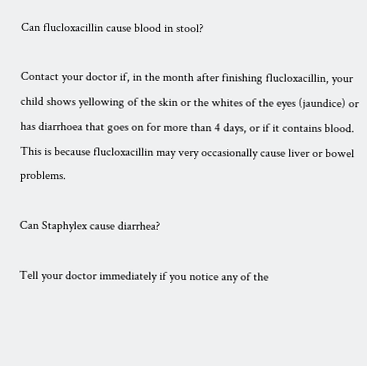Can flucloxacillin cause blood in stool?

Contact your doctor if, in the month after finishing flucloxacillin, your child shows yellowing of the skin or the whites of the eyes (jaundice) or has diarrhoea that goes on for more than 4 days, or if it contains blood. This is because flucloxacillin may very occasionally cause liver or bowel problems.

Can Staphylex cause diarrhea?

Tell your doctor immediately if you notice any of the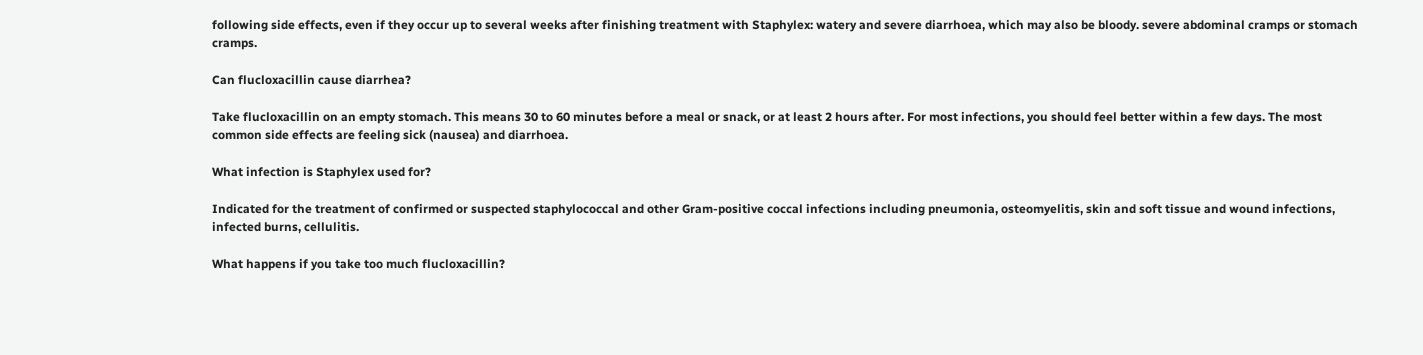following side effects, even if they occur up to several weeks after finishing treatment with Staphylex: watery and severe diarrhoea, which may also be bloody. severe abdominal cramps or stomach cramps.

Can flucloxacillin cause diarrhea?

Take flucloxacillin on an empty stomach. This means 30 to 60 minutes before a meal or snack, or at least 2 hours after. For most infections, you should feel better within a few days. The most common side effects are feeling sick (nausea) and diarrhoea.

What infection is Staphylex used for?

Indicated for the treatment of confirmed or suspected staphylococcal and other Gram-positive coccal infections including pneumonia, osteomyelitis, skin and soft tissue and wound infections, infected burns, cellulitis.

What happens if you take too much flucloxacillin?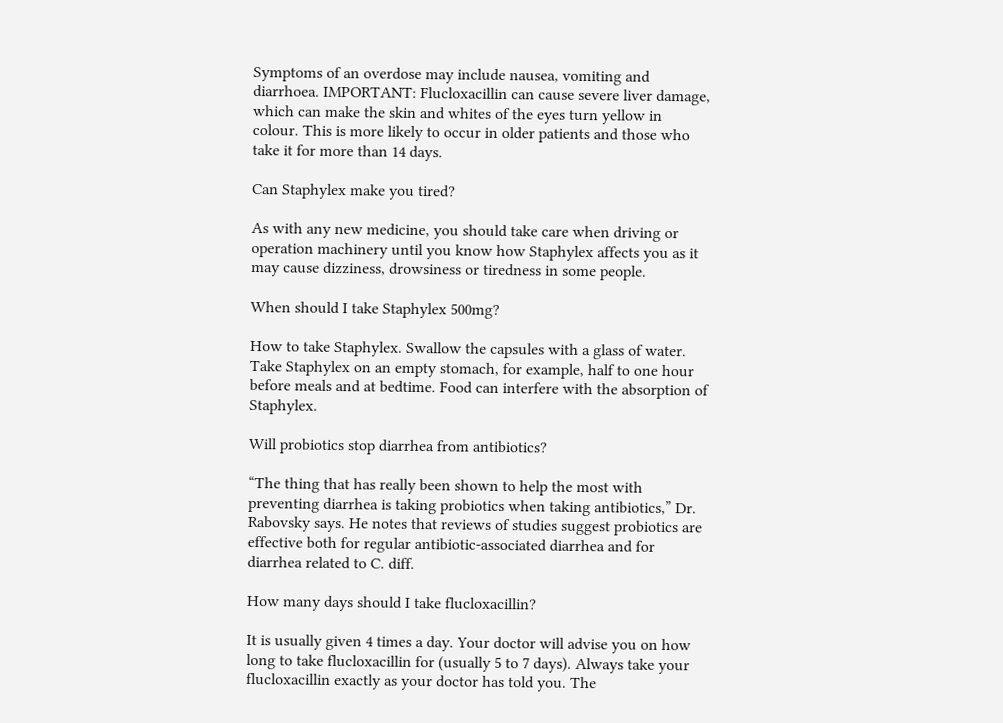Symptoms of an overdose may include nausea, vomiting and diarrhoea. IMPORTANT: Flucloxacillin can cause severe liver damage, which can make the skin and whites of the eyes turn yellow in colour. This is more likely to occur in older patients and those who take it for more than 14 days.

Can Staphylex make you tired?

As with any new medicine, you should take care when driving or operation machinery until you know how Staphylex affects you as it may cause dizziness, drowsiness or tiredness in some people.

When should I take Staphylex 500mg?

How to take Staphylex. Swallow the capsules with a glass of water. Take Staphylex on an empty stomach, for example, half to one hour before meals and at bedtime. Food can interfere with the absorption of Staphylex.

Will probiotics stop diarrhea from antibiotics?

“The thing that has really been shown to help the most with preventing diarrhea is taking probiotics when taking antibiotics,” Dr. Rabovsky says. He notes that reviews of studies suggest probiotics are effective both for regular antibiotic-associated diarrhea and for diarrhea related to C. diff.

How many days should I take flucloxacillin?

It is usually given 4 times a day. Your doctor will advise you on how long to take flucloxacillin for (usually 5 to 7 days). Always take your flucloxacillin exactly as your doctor has told you. The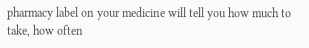pharmacy label on your medicine will tell you how much to take, how often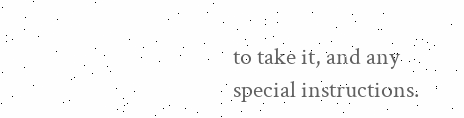to take it, and any special instructions.